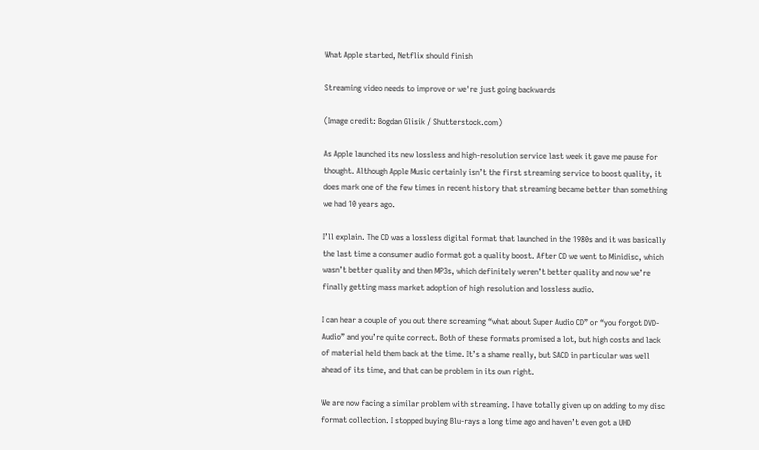What Apple started, Netflix should finish

Streaming video needs to improve or we're just going backwards

(Image credit: Bogdan Glisik / Shutterstock.com)

As Apple launched its new lossless and high-resolution service last week it gave me pause for thought. Although Apple Music certainly isn’t the first streaming service to boost quality, it does mark one of the few times in recent history that streaming became better than something we had 10 years ago.

I’ll explain. The CD was a lossless digital format that launched in the 1980s and it was basically the last time a consumer audio format got a quality boost. After CD we went to Minidisc, which wasn’t better quality and then MP3s, which definitely weren’t better quality and now we’re finally getting mass market adoption of high resolution and lossless audio.

I can hear a couple of you out there screaming “what about Super Audio CD” or “you forgot DVD-Audio” and you’re quite correct. Both of these formats promised a lot, but high costs and lack of material held them back at the time. It’s a shame really, but SACD in particular was well ahead of its time, and that can be problem in its own right.

We are now facing a similar problem with streaming. I have totally given up on adding to my disc format collection. I stopped buying Blu-rays a long time ago and haven’t even got a UHD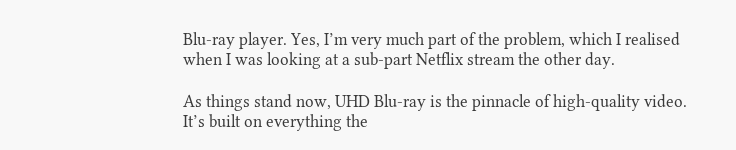Blu-ray player. Yes, I’m very much part of the problem, which I realised when I was looking at a sub-part Netflix stream the other day.

As things stand now, UHD Blu-ray is the pinnacle of high-quality video. It’s built on everything the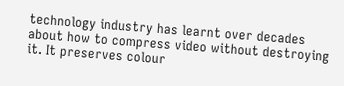technology industry has learnt over decades about how to compress video without destroying it. It preserves colour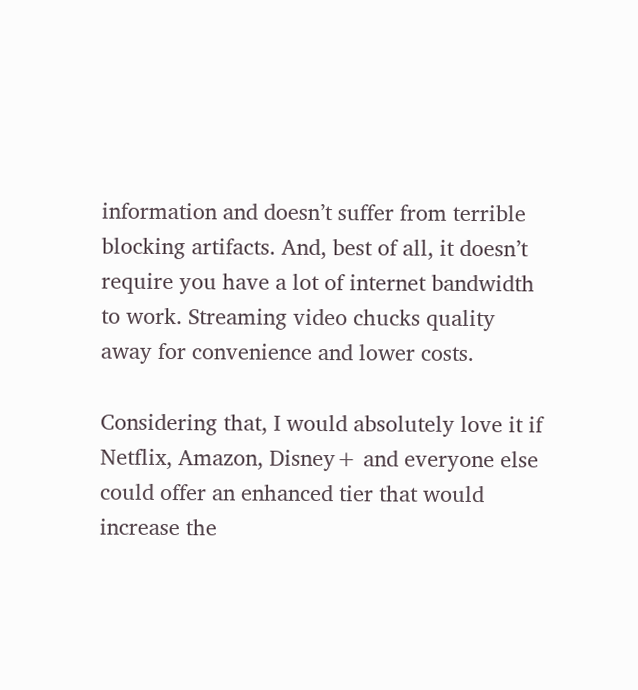information and doesn’t suffer from terrible blocking artifacts. And, best of all, it doesn’t require you have a lot of internet bandwidth to work. Streaming video chucks quality away for convenience and lower costs.

Considering that, I would absolutely love it if Netflix, Amazon, Disney+ and everyone else could offer an enhanced tier that would increase the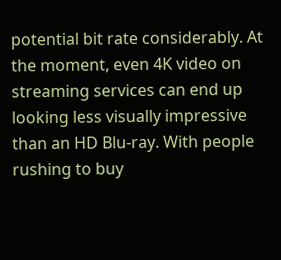potential bit rate considerably. At the moment, even 4K video on streaming services can end up looking less visually impressive than an HD Blu-ray. With people rushing to buy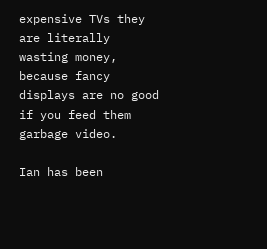expensive TVs they are literally wasting money, because fancy displays are no good if you feed them garbage video.

Ian has been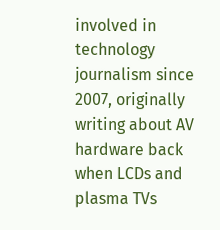involved in technology journalism since 2007, originally writing about AV hardware back when LCDs and plasma TVs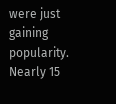were just gaining popularity. Nearly 15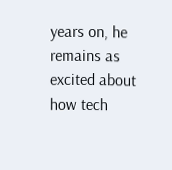years on, he remains as excited about how tech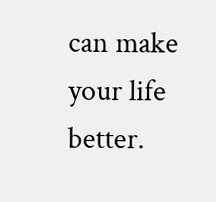can make your life better.